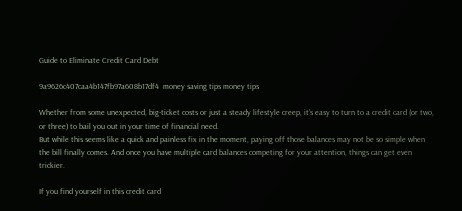Guide to Eliminate Credit Card Debt

9a9626c407caa4b147fb97a608b17df4  money saving tips money tips

Whether from some unexpected, big-ticket costs or just a steady lifestyle creep, it’s easy to turn to a credit card (or two, or three) to bail you out in your time of financial need.
But while this seems like a quick and painless fix in the moment, paying off those balances may not be so simple when the bill finally comes. And once you have multiple card balances competing for your attention, things can get even trickier.

If you find yourself in this credit card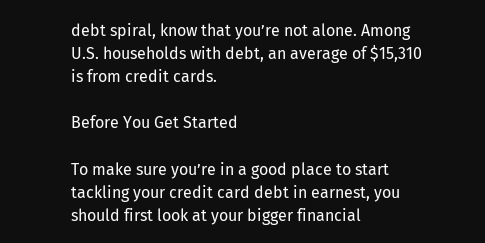debt spiral, know that you’re not alone. Among U.S. households with debt, an average of $15,310 is from credit cards.

Before You Get Started

To make sure you’re in a good place to start tackling your credit card debt in earnest, you should first look at your bigger financial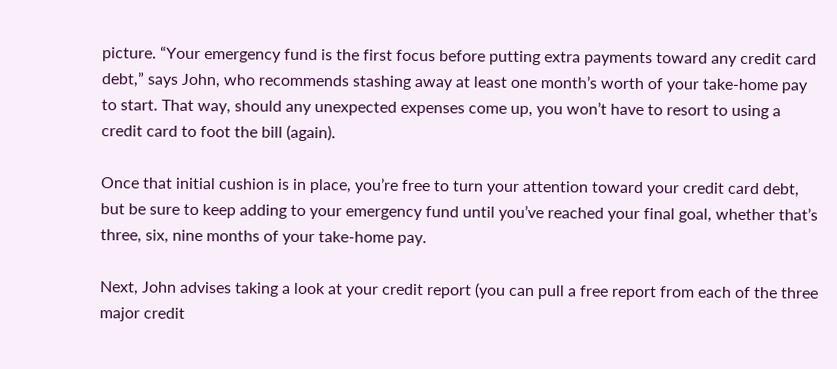picture. “Your emergency fund is the first focus before putting extra payments toward any credit card debt,” says John, who recommends stashing away at least one month’s worth of your take-home pay to start. That way, should any unexpected expenses come up, you won’t have to resort to using a credit card to foot the bill (again).

Once that initial cushion is in place, you’re free to turn your attention toward your credit card debt, but be sure to keep adding to your emergency fund until you’ve reached your final goal, whether that’s three, six, nine months of your take-home pay.

Next, John advises taking a look at your credit report (you can pull a free report from each of the three major credit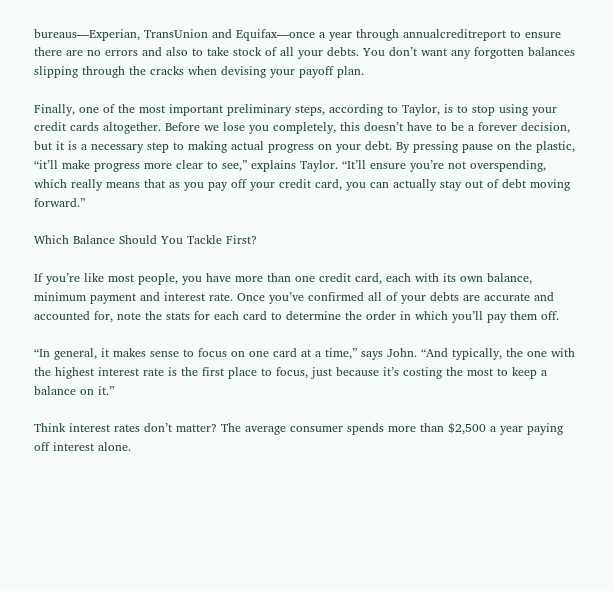bureaus—Experian, TransUnion and Equifax—once a year through annualcreditreport to ensure there are no errors and also to take stock of all your debts. You don’t want any forgotten balances slipping through the cracks when devising your payoff plan.

Finally, one of the most important preliminary steps, according to Taylor, is to stop using your credit cards altogether. Before we lose you completely, this doesn’t have to be a forever decision, but it is a necessary step to making actual progress on your debt. By pressing pause on the plastic, “it’ll make progress more clear to see,” explains Taylor. “It’ll ensure you’re not overspending, which really means that as you pay off your credit card, you can actually stay out of debt moving forward.”

Which Balance Should You Tackle First?

If you’re like most people, you have more than one credit card, each with its own balance, minimum payment and interest rate. Once you’ve confirmed all of your debts are accurate and accounted for, note the stats for each card to determine the order in which you’ll pay them off.

“In general, it makes sense to focus on one card at a time,” says John. “And typically, the one with the highest interest rate is the first place to focus, just because it’s costing the most to keep a balance on it.”

Think interest rates don’t matter? The average consumer spends more than $2,500 a year paying off interest alone.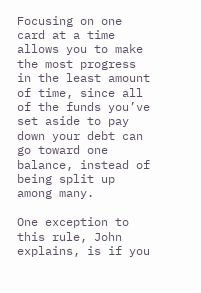Focusing on one card at a time allows you to make the most progress in the least amount of time, since all of the funds you’ve set aside to pay down your debt can go toward one balance, instead of being split up among many.

One exception to this rule, John explains, is if you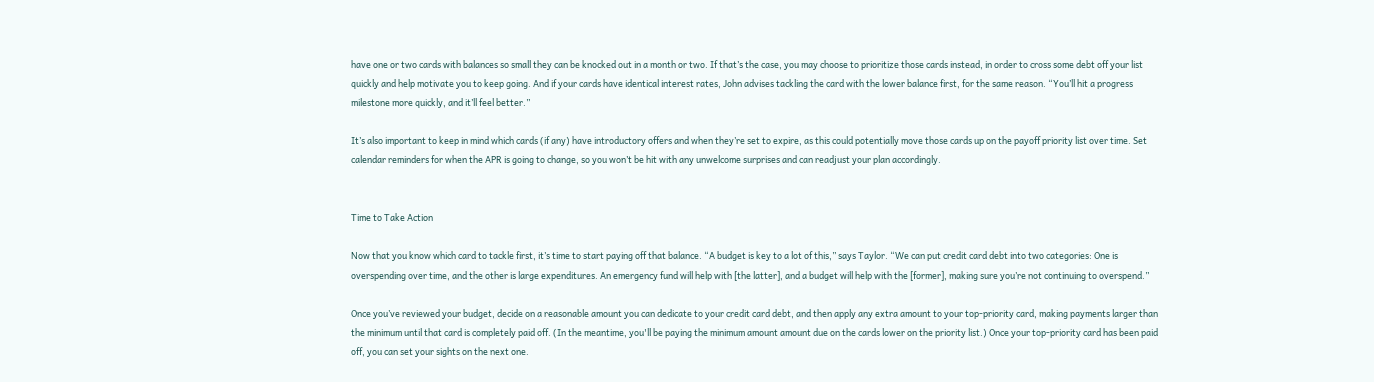have one or two cards with balances so small they can be knocked out in a month or two. If that’s the case, you may choose to prioritize those cards instead, in order to cross some debt off your list quickly and help motivate you to keep going. And if your cards have identical interest rates, John advises tackling the card with the lower balance first, for the same reason. “You’ll hit a progress milestone more quickly, and it’ll feel better.”

It’s also important to keep in mind which cards (if any) have introductory offers and when they’re set to expire, as this could potentially move those cards up on the payoff priority list over time. Set calendar reminders for when the APR is going to change, so you won’t be hit with any unwelcome surprises and can readjust your plan accordingly.


Time to Take Action

Now that you know which card to tackle first, it’s time to start paying off that balance. “A budget is key to a lot of this,” says Taylor. “We can put credit card debt into two categories: One is overspending over time, and the other is large expenditures. An emergency fund will help with [the latter], and a budget will help with the [former], making sure you’re not continuing to overspend.”

Once you’ve reviewed your budget, decide on a reasonable amount you can dedicate to your credit card debt, and then apply any extra amount to your top-priority card, making payments larger than the minimum until that card is completely paid off. (In the meantime, you'll be paying the minimum amount amount due on the cards lower on the priority list.) Once your top-priority card has been paid off, you can set your sights on the next one.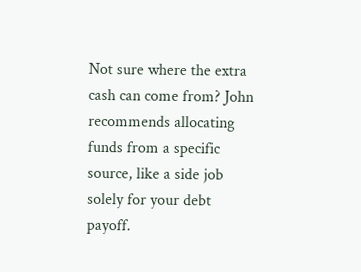Not sure where the extra cash can come from? John recommends allocating funds from a specific source, like a side job solely for your debt payoff.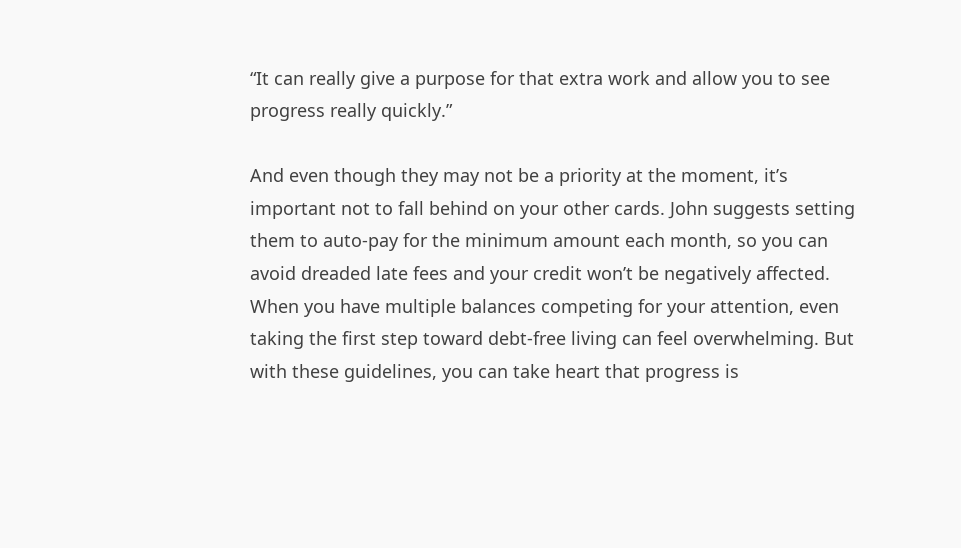“It can really give a purpose for that extra work and allow you to see progress really quickly.”

And even though they may not be a priority at the moment, it’s important not to fall behind on your other cards. John suggests setting them to auto-pay for the minimum amount each month, so you can avoid dreaded late fees and your credit won’t be negatively affected.
When you have multiple balances competing for your attention, even taking the first step toward debt-free living can feel overwhelming. But with these guidelines, you can take heart that progress is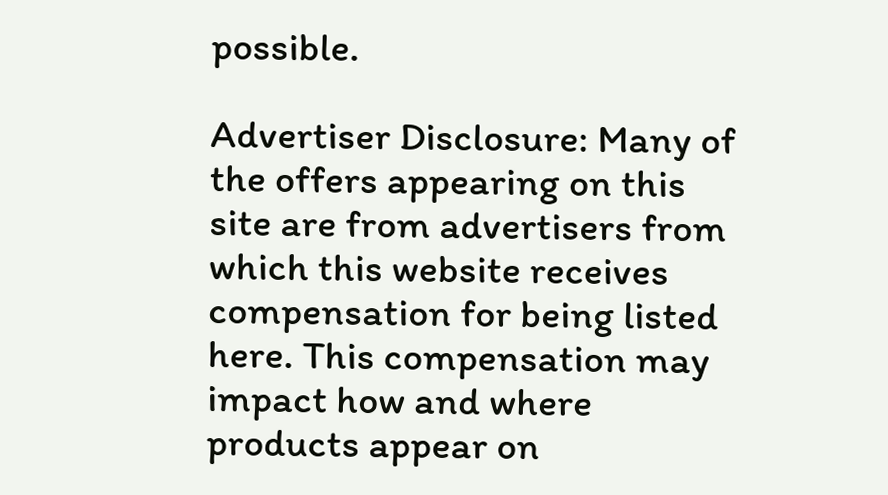possible.

Advertiser Disclosure: Many of the offers appearing on this site are from advertisers from which this website receives compensation for being listed here. This compensation may impact how and where products appear on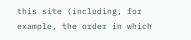this site (including, for example, the order in which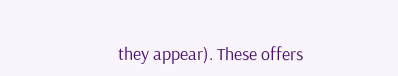they appear). These offers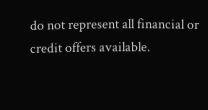do not represent all financial or credit offers available.